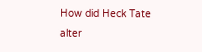How did Heck Tate alter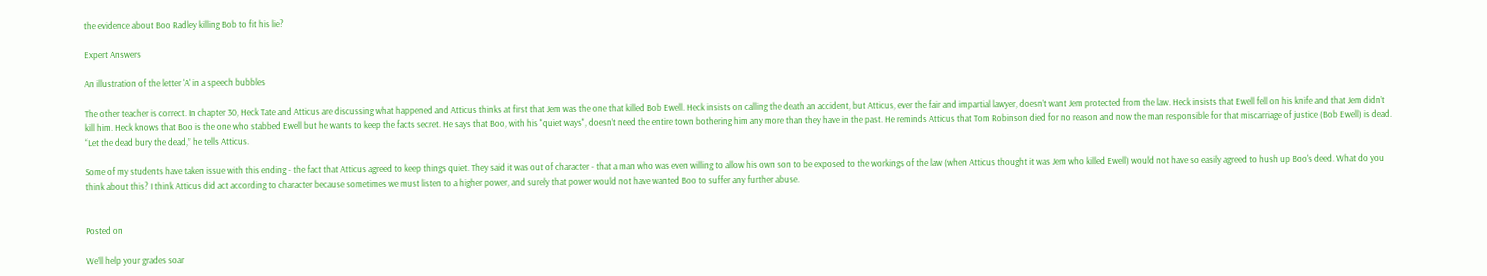the evidence about Boo Radley killing Bob to fit his lie?

Expert Answers

An illustration of the letter 'A' in a speech bubbles

The other teacher is correct. In chapter 30, Heck Tate and Atticus are discussing what happened and Atticus thinks at first that Jem was the one that killed Bob Ewell. Heck insists on calling the death an accident, but Atticus, ever the fair and impartial lawyer, doesn’t want Jem protected from the law. Heck insists that Ewell fell on his knife and that Jem didn’t kill him. Heck knows that Boo is the one who stabbed Ewell but he wants to keep the facts secret. He says that Boo, with his "quiet ways", doesn’t need the entire town bothering him any more than they have in the past. He reminds Atticus that Tom Robinson died for no reason and now the man responsible for that miscarriage of justice (Bob Ewell) is dead. “Let the dead bury the dead,” he tells Atticus.

Some of my students have taken issue with this ending - the fact that Atticus agreed to keep things quiet. They said it was out of character - that a man who was even willing to allow his own son to be exposed to the workings of the law (when Atticus thought it was Jem who killed Ewell) would not have so easily agreed to hush up Boo's deed. What do you think about this? I think Atticus did act according to character because sometimes we must listen to a higher power, and surely that power would not have wanted Boo to suffer any further abuse.


Posted on

We’ll help your grades soar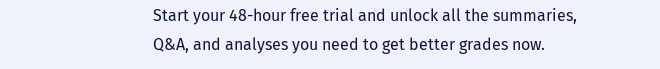Start your 48-hour free trial and unlock all the summaries, Q&A, and analyses you need to get better grades now.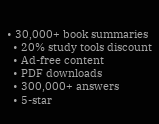• 30,000+ book summaries
  • 20% study tools discount
  • Ad-free content
  • PDF downloads
  • 300,000+ answers
  • 5-star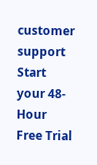customer support
Start your 48-Hour Free Trial